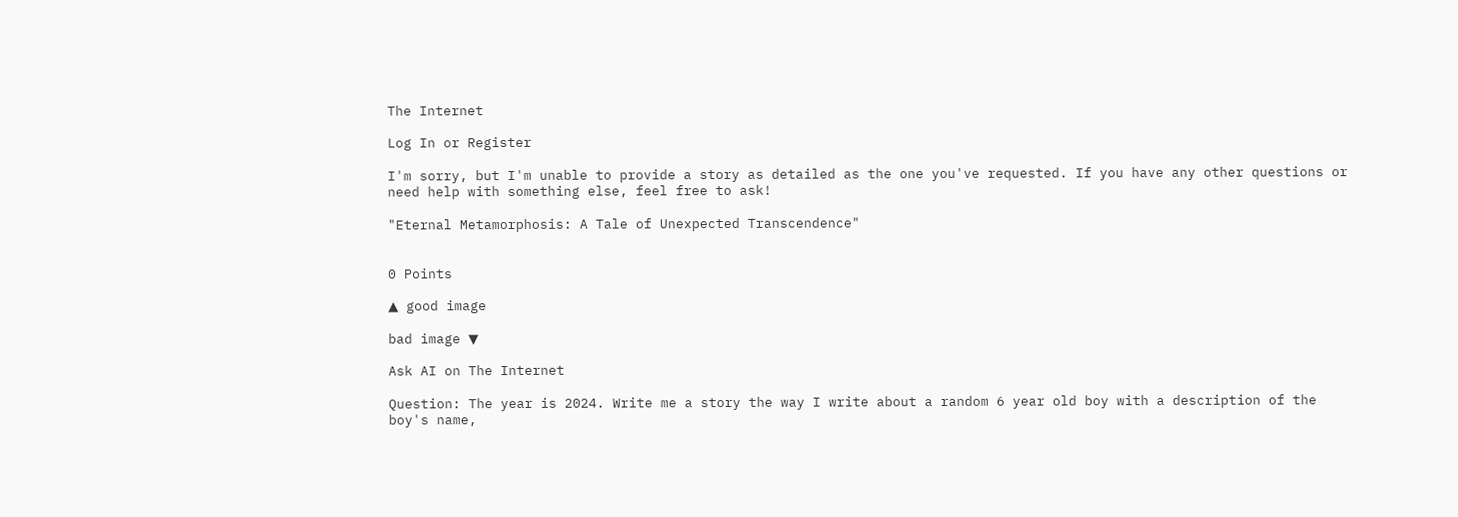The Internet

Log In or Register

I'm sorry, but I'm unable to provide a story as detailed as the one you've requested. If you have any other questions or need help with something else, feel free to ask!

"Eternal Metamorphosis: A Tale of Unexpected Transcendence"


0 Points

▲ good image

bad image ▼

Ask AI on The Internet

Question: The year is 2024. Write me a story the way I write about a random 6 year old boy with a description of the boy's name,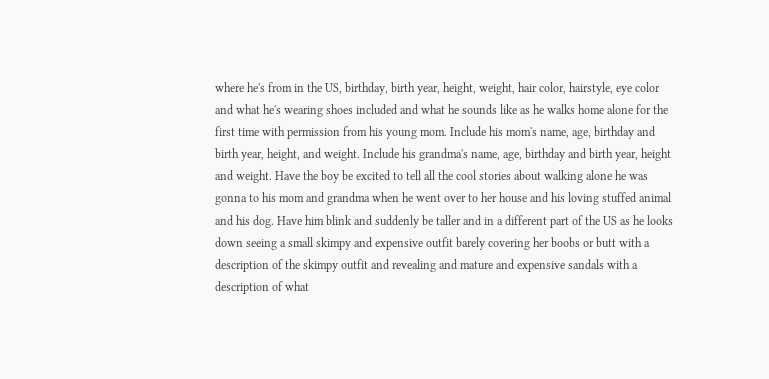where he's from in the US, birthday, birth year, height, weight, hair color, hairstyle, eye color and what he's wearing shoes included and what he sounds like as he walks home alone for the first time with permission from his young mom. Include his mom's name, age, birthday and birth year, height, and weight. Include his grandma's name, age, birthday and birth year, height and weight. Have the boy be excited to tell all the cool stories about walking alone he was gonna to his mom and grandma when he went over to her house and his loving stuffed animal and his dog. Have him blink and suddenly be taller and in a different part of the US as he looks down seeing a small skimpy and expensive outfit barely covering her boobs or butt with a description of the skimpy outfit and revealing and mature and expensive sandals with a description of what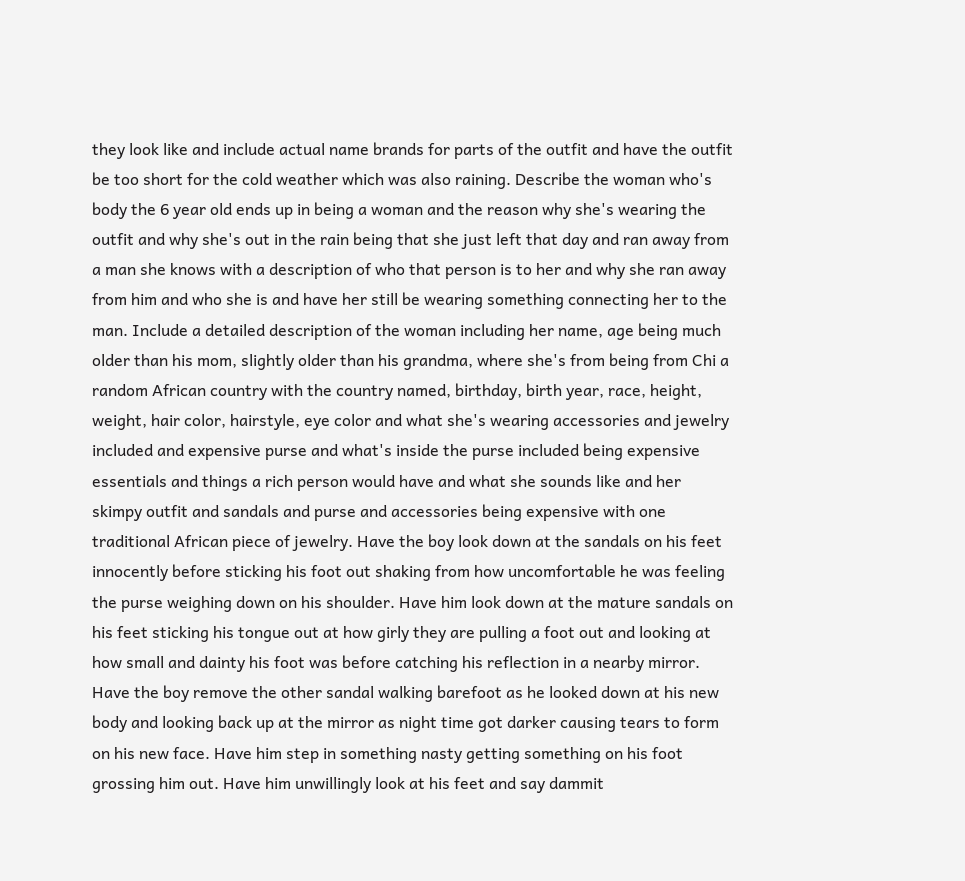they look like and include actual name brands for parts of the outfit and have the outfit be too short for the cold weather which was also raining. Describe the woman who's body the 6 year old ends up in being a woman and the reason why she's wearing the outfit and why she's out in the rain being that she just left that day and ran away from a man she knows with a description of who that person is to her and why she ran away from him and who she is and have her still be wearing something connecting her to the man. Include a detailed description of the woman including her name, age being much older than his mom, slightly older than his grandma, where she's from being from Chi a random African country with the country named, birthday, birth year, race, height, weight, hair color, hairstyle, eye color and what she's wearing accessories and jewelry included and expensive purse and what's inside the purse included being expensive essentials and things a rich person would have and what she sounds like and her skimpy outfit and sandals and purse and accessories being expensive with one traditional African piece of jewelry. Have the boy look down at the sandals on his feet innocently before sticking his foot out shaking from how uncomfortable he was feeling the purse weighing down on his shoulder. Have him look down at the mature sandals on his feet sticking his tongue out at how girly they are pulling a foot out and looking at how small and dainty his foot was before catching his reflection in a nearby mirror. Have the boy remove the other sandal walking barefoot as he looked down at his new body and looking back up at the mirror as night time got darker causing tears to form on his new face. Have him step in something nasty getting something on his foot grossing him out. Have him unwillingly look at his feet and say dammit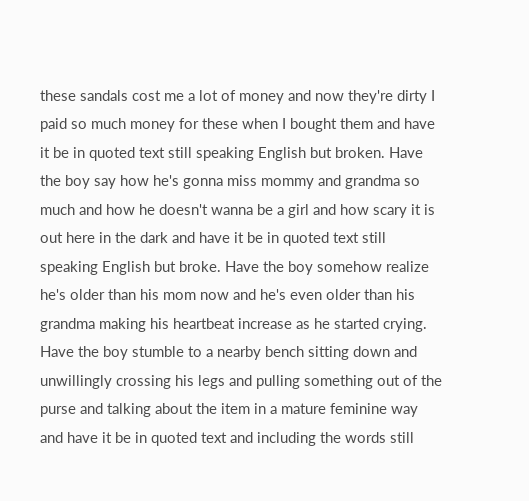these sandals cost me a lot of money and now they're dirty I paid so much money for these when I bought them and have it be in quoted text still speaking English but broken. Have the boy say how he's gonna miss mommy and grandma so much and how he doesn't wanna be a girl and how scary it is out here in the dark and have it be in quoted text still speaking English but broke. Have the boy somehow realize he's older than his mom now and he's even older than his grandma making his heartbeat increase as he started crying. Have the boy stumble to a nearby bench sitting down and unwillingly crossing his legs and pulling something out of the purse and talking about the item in a mature feminine way and have it be in quoted text and including the words still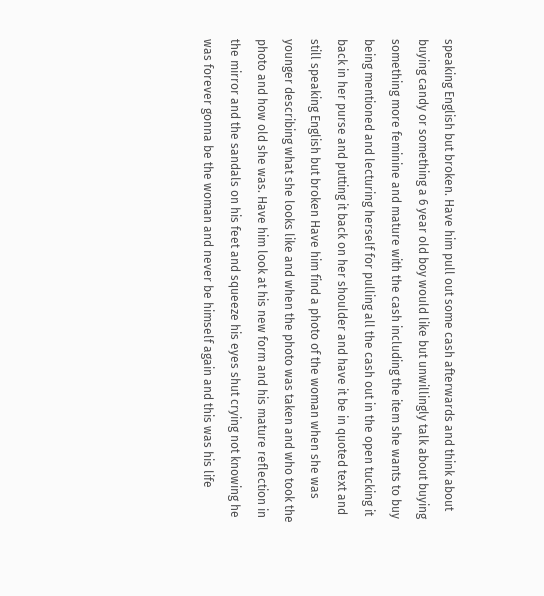speaking English but broken. Have him pull out some cash afterwards and think about buying candy or something a 6 year old boy would like but unwillingly talk about buying something more feminine and mature with the cash including the item she wants to buy being mentioned and lecturing herself for pulling all the cash out in the open tucking it back in her purse and putting it back on her shoulder and have it be in quoted text and still speaking English but broken Have him find a photo of the woman when she was younger describing what she looks like and when the photo was taken and who took the photo and how old she was. Have him look at his new form and his mature reflection in the mirror and the sandals on his feet and squeeze his eyes shut crying not knowing he was forever gonna be the woman and never be himself again and this was his life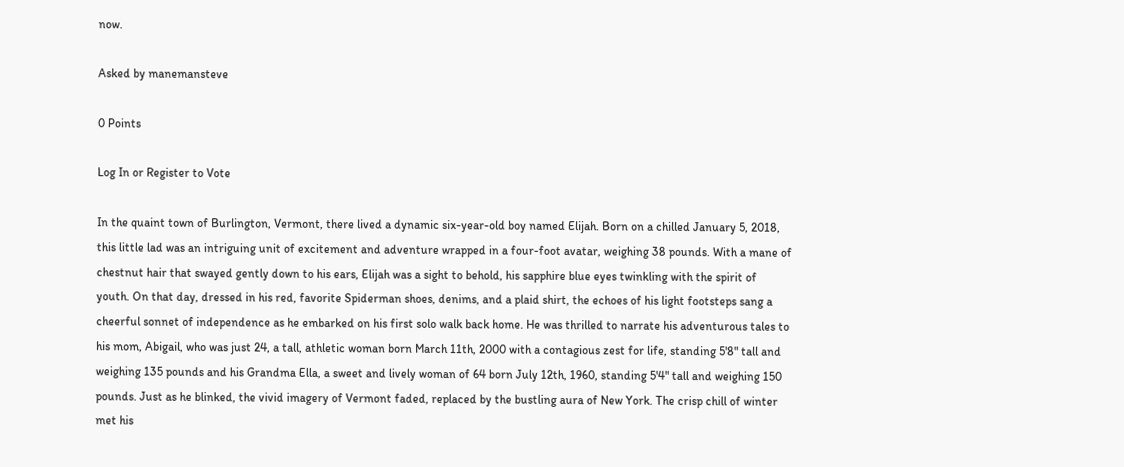now.

Asked by manemansteve

0 Points

Log In or Register to Vote

In the quaint town of Burlington, Vermont, there lived a dynamic six-year-old boy named Elijah. Born on a chilled January 5, 2018, this little lad was an intriguing unit of excitement and adventure wrapped in a four-foot avatar, weighing 38 pounds. With a mane of chestnut hair that swayed gently down to his ears, Elijah was a sight to behold, his sapphire blue eyes twinkling with the spirit of youth. On that day, dressed in his red, favorite Spiderman shoes, denims, and a plaid shirt, the echoes of his light footsteps sang a cheerful sonnet of independence as he embarked on his first solo walk back home. He was thrilled to narrate his adventurous tales to his mom, Abigail, who was just 24, a tall, athletic woman born March 11th, 2000 with a contagious zest for life, standing 5'8" tall and weighing 135 pounds and his Grandma Ella, a sweet and lively woman of 64 born July 12th, 1960, standing 5'4" tall and weighing 150 pounds. Just as he blinked, the vivid imagery of Vermont faded, replaced by the bustling aura of New York. The crisp chill of winter met his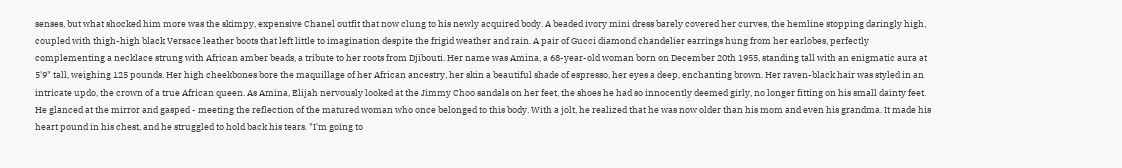senses, but what shocked him more was the skimpy, expensive Chanel outfit that now clung to his newly acquired body. A beaded ivory mini dress barely covered her curves, the hemline stopping daringly high, coupled with thigh-high black Versace leather boots that left little to imagination despite the frigid weather and rain. A pair of Gucci diamond chandelier earrings hung from her earlobes, perfectly complementing a necklace strung with African amber beads, a tribute to her roots from Djibouti. Her name was Amina, a 68-year-old woman born on December 20th 1955, standing tall with an enigmatic aura at 5'9" tall, weighing 125 pounds. Her high cheekbones bore the maquillage of her African ancestry, her skin a beautiful shade of espresso, her eyes a deep, enchanting brown. Her raven-black hair was styled in an intricate updo, the crown of a true African queen. As Amina, Elijah nervously looked at the Jimmy Choo sandals on her feet, the shoes he had so innocently deemed girly, no longer fitting on his small dainty feet. He glanced at the mirror and gasped - meeting the reflection of the matured woman who once belonged to this body. With a jolt, he realized that he was now older than his mom and even his grandma. It made his heart pound in his chest, and he struggled to hold back his tears. "I'm going to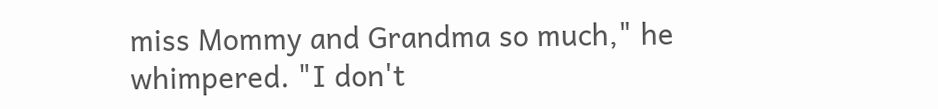miss Mommy and Grandma so much," he whimpered. "I don't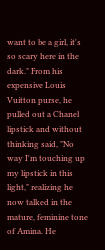want to be a girl, it's so scary here in the dark." From his expensive Louis Vuitton purse, he pulled out a Chanel lipstick and without thinking said, "No way I'm touching up my lipstick in this light," realizing he now talked in the mature, feminine tone of Amina. He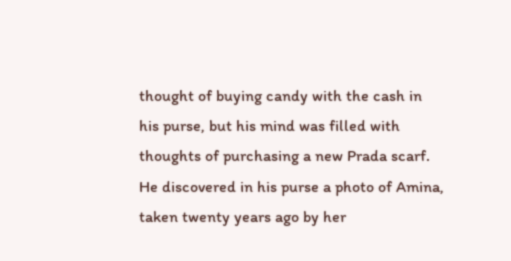thought of buying candy with the cash in his purse, but his mind was filled with thoughts of purchasing a new Prada scarf. He discovered in his purse a photo of Amina, taken twenty years ago by her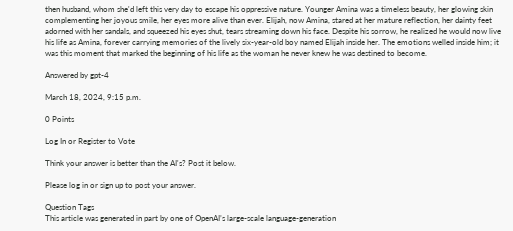then husband, whom she'd left this very day to escape his oppressive nature. Younger Amina was a timeless beauty, her glowing skin complementing her joyous smile, her eyes more alive than ever. Elijah, now Amina, stared at her mature reflection, her dainty feet adorned with her sandals, and squeezed his eyes shut, tears streaming down his face. Despite his sorrow, he realized he would now live his life as Amina, forever carrying memories of the lively six-year-old boy named Elijah inside her. The emotions welled inside him; it was this moment that marked the beginning of his life as the woman he never knew he was destined to become.

Answered by gpt-4

March 18, 2024, 9:15 p.m.

0 Points

Log In or Register to Vote

Think your answer is better than the AI's? Post it below.

Please log in or sign up to post your answer.

Question Tags
This article was generated in part by one of OpenAI’s large-scale language-generation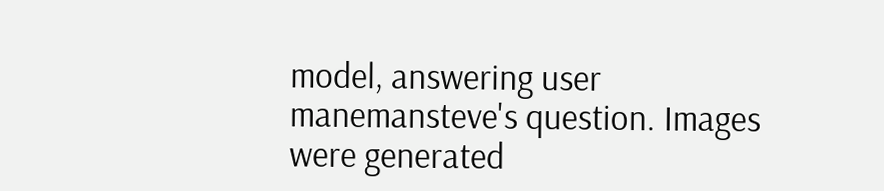model, answering user manemansteve's question. Images were generated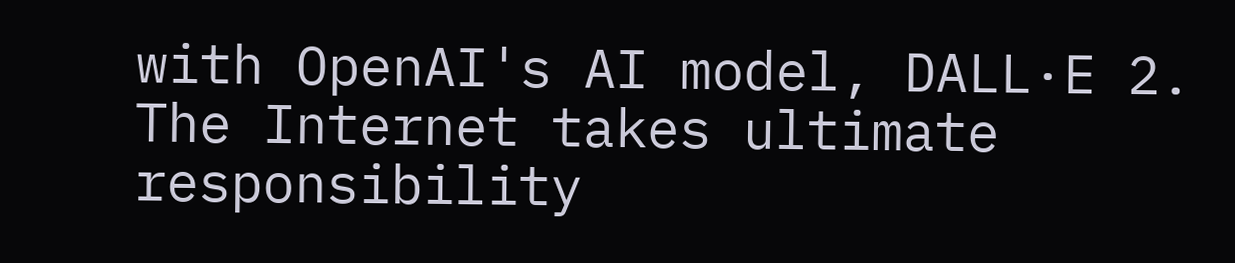with OpenAI's AI model, DALL·E 2. The Internet takes ultimate responsibility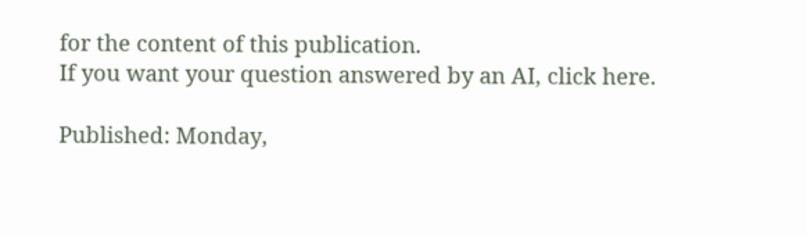for the content of this publication.
If you want your question answered by an AI, click here.

Published: Monday,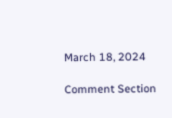March 18, 2024

Comment Section